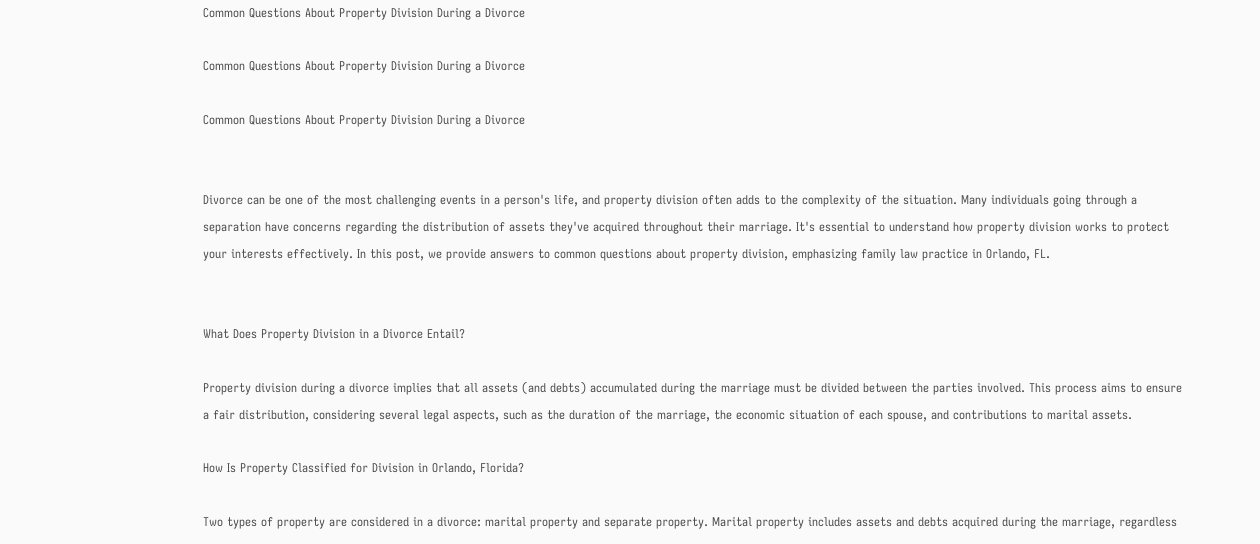Common Questions About Property Division During a Divorce

Common Questions About Property Division During a Divorce

Common Questions About Property Division During a Divorce


Divorce can be one of the most challenging events in a person's life, and property division often adds to the complexity of the situation. Many individuals going through a separation have concerns regarding the distribution of assets they've acquired throughout their marriage. It's essential to understand how property division works to protect your interests effectively. In this post, we provide answers to common questions about property division, emphasizing family law practice in Orlando, FL.


What Does Property Division in a Divorce Entail?

Property division during a divorce implies that all assets (and debts) accumulated during the marriage must be divided between the parties involved. This process aims to ensure a fair distribution, considering several legal aspects, such as the duration of the marriage, the economic situation of each spouse, and contributions to marital assets.

How Is Property Classified for Division in Orlando, Florida?

Two types of property are considered in a divorce: marital property and separate property. Marital property includes assets and debts acquired during the marriage, regardless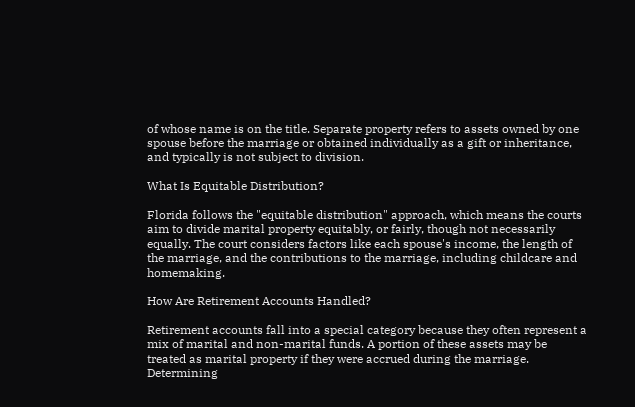of whose name is on the title. Separate property refers to assets owned by one spouse before the marriage or obtained individually as a gift or inheritance, and typically is not subject to division.

What Is Equitable Distribution?

Florida follows the "equitable distribution" approach, which means the courts aim to divide marital property equitably, or fairly, though not necessarily equally. The court considers factors like each spouse's income, the length of the marriage, and the contributions to the marriage, including childcare and homemaking.

How Are Retirement Accounts Handled?

Retirement accounts fall into a special category because they often represent a mix of marital and non-marital funds. A portion of these assets may be treated as marital property if they were accrued during the marriage. Determining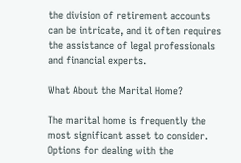the division of retirement accounts can be intricate, and it often requires the assistance of legal professionals and financial experts.

What About the Marital Home?

The marital home is frequently the most significant asset to consider. Options for dealing with the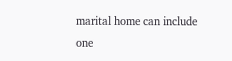marital home can include one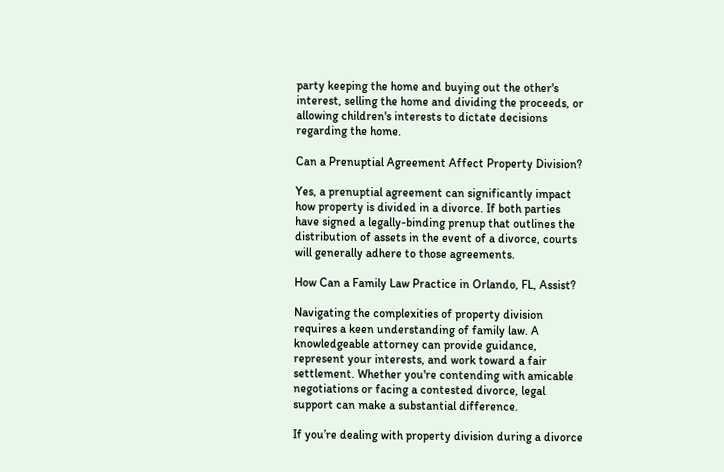party keeping the home and buying out the other's interest, selling the home and dividing the proceeds, or allowing children's interests to dictate decisions regarding the home.

Can a Prenuptial Agreement Affect Property Division?

Yes, a prenuptial agreement can significantly impact how property is divided in a divorce. If both parties have signed a legally-binding prenup that outlines the distribution of assets in the event of a divorce, courts will generally adhere to those agreements.

How Can a Family Law Practice in Orlando, FL, Assist?

Navigating the complexities of property division requires a keen understanding of family law. A knowledgeable attorney can provide guidance, represent your interests, and work toward a fair settlement. Whether you're contending with amicable negotiations or facing a contested divorce, legal support can make a substantial difference.

If you’re dealing with property division during a divorce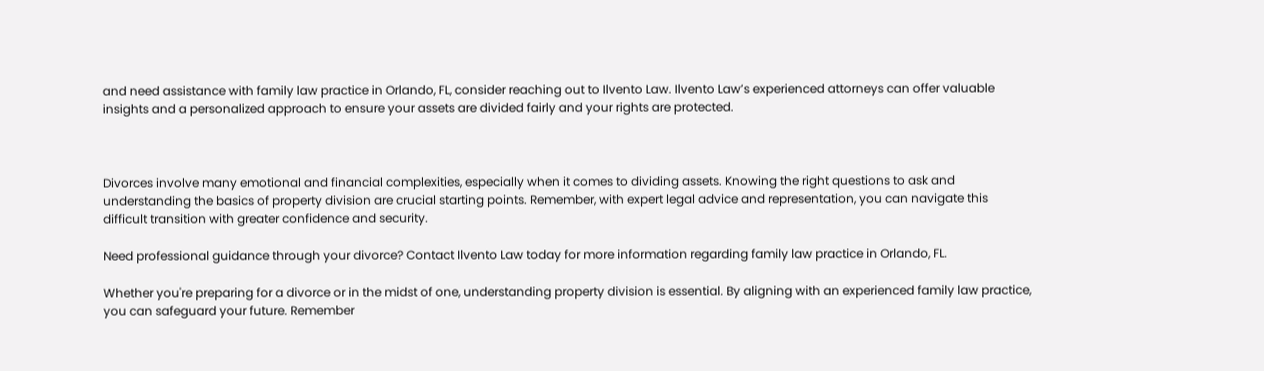and need assistance with family law practice in Orlando, FL, consider reaching out to Ilvento Law. Ilvento Law’s experienced attorneys can offer valuable insights and a personalized approach to ensure your assets are divided fairly and your rights are protected.



Divorces involve many emotional and financial complexities, especially when it comes to dividing assets. Knowing the right questions to ask and understanding the basics of property division are crucial starting points. Remember, with expert legal advice and representation, you can navigate this difficult transition with greater confidence and security.

Need professional guidance through your divorce? Contact Ilvento Law today for more information regarding family law practice in Orlando, FL.

Whether you're preparing for a divorce or in the midst of one, understanding property division is essential. By aligning with an experienced family law practice, you can safeguard your future. Remember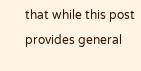that while this post provides general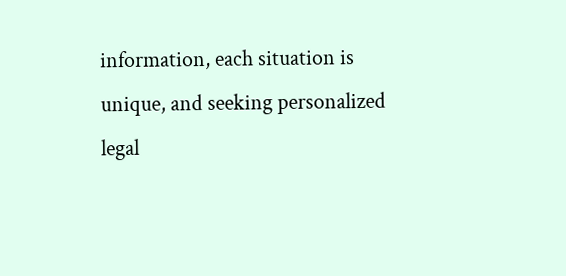information, each situation is unique, and seeking personalized legal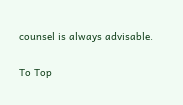counsel is always advisable.

To Top